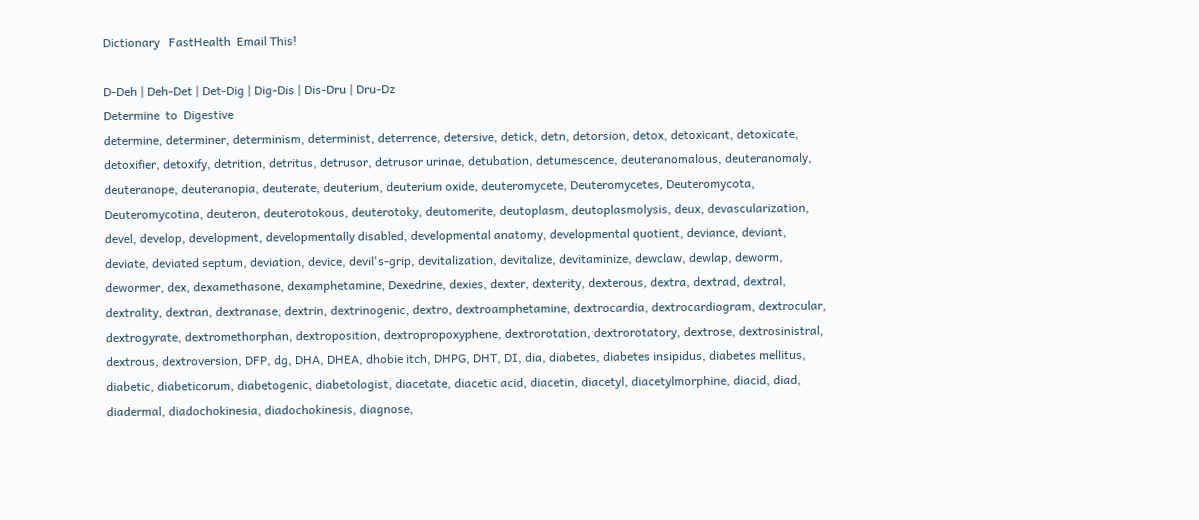Dictionary   FastHealth  Email This!

D-Deh | Deh-Det | Det-Dig | Dig-Dis | Dis-Dru | Dru-Dz
Determine  to  Digestive
determine, determiner, determinism, determinist, deterrence, detersive, detick, detn, detorsion, detox, detoxicant, detoxicate, detoxifier, detoxify, detrition, detritus, detrusor, detrusor urinae, detubation, detumescence, deuteranomalous, deuteranomaly, deuteranope, deuteranopia, deuterate, deuterium, deuterium oxide, deuteromycete, Deuteromycetes, Deuteromycota, Deuteromycotina, deuteron, deuterotokous, deuterotoky, deutomerite, deutoplasm, deutoplasmolysis, deux, devascularization, devel, develop, development, developmentally disabled, developmental anatomy, developmental quotient, deviance, deviant, deviate, deviated septum, deviation, device, devil's-grip, devitalization, devitalize, devitaminize, dewclaw, dewlap, deworm, dewormer, dex, dexamethasone, dexamphetamine, Dexedrine, dexies, dexter, dexterity, dexterous, dextra, dextrad, dextral, dextrality, dextran, dextranase, dextrin, dextrinogenic, dextro, dextroamphetamine, dextrocardia, dextrocardiogram, dextrocular, dextrogyrate, dextromethorphan, dextroposition, dextropropoxyphene, dextrorotation, dextrorotatory, dextrose, dextrosinistral, dextrous, dextroversion, DFP, dg, DHA, DHEA, dhobie itch, DHPG, DHT, DI, dia, diabetes, diabetes insipidus, diabetes mellitus, diabetic, diabeticorum, diabetogenic, diabetologist, diacetate, diacetic acid, diacetin, diacetyl, diacetylmorphine, diacid, diad, diadermal, diadochokinesia, diadochokinesis, diagnose,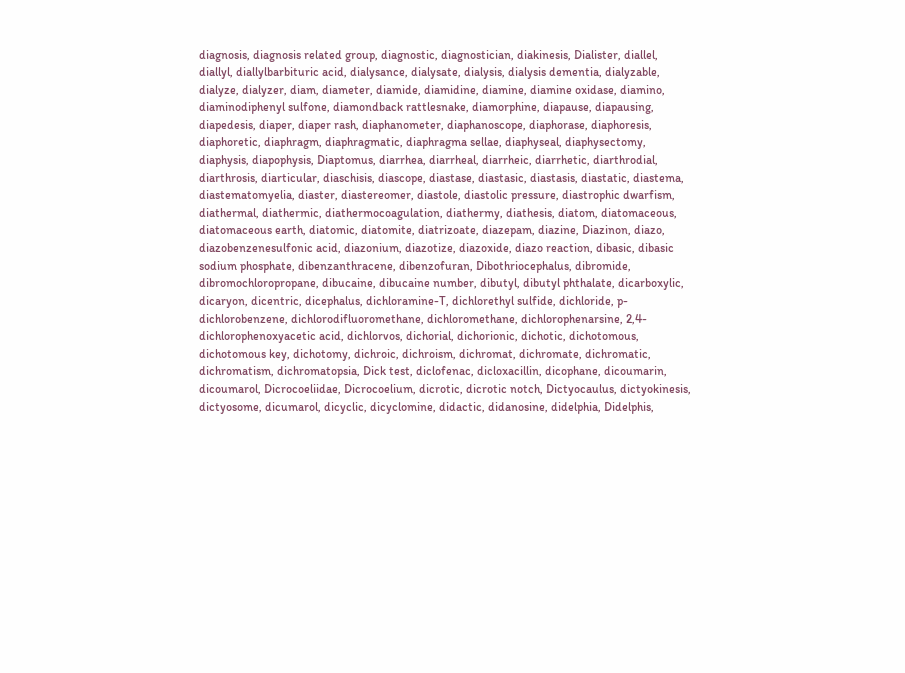diagnosis, diagnosis related group, diagnostic, diagnostician, diakinesis, Dialister, diallel, diallyl, diallylbarbituric acid, dialysance, dialysate, dialysis, dialysis dementia, dialyzable, dialyze, dialyzer, diam, diameter, diamide, diamidine, diamine, diamine oxidase, diamino, diaminodiphenyl sulfone, diamondback rattlesnake, diamorphine, diapause, diapausing, diapedesis, diaper, diaper rash, diaphanometer, diaphanoscope, diaphorase, diaphoresis, diaphoretic, diaphragm, diaphragmatic, diaphragma sellae, diaphyseal, diaphysectomy, diaphysis, diapophysis, Diaptomus, diarrhea, diarrheal, diarrheic, diarrhetic, diarthrodial, diarthrosis, diarticular, diaschisis, diascope, diastase, diastasic, diastasis, diastatic, diastema, diastematomyelia, diaster, diastereomer, diastole, diastolic pressure, diastrophic dwarfism, diathermal, diathermic, diathermocoagulation, diathermy, diathesis, diatom, diatomaceous, diatomaceous earth, diatomic, diatomite, diatrizoate, diazepam, diazine, Diazinon, diazo, diazobenzenesulfonic acid, diazonium, diazotize, diazoxide, diazo reaction, dibasic, dibasic sodium phosphate, dibenzanthracene, dibenzofuran, Dibothriocephalus, dibromide, dibromochloropropane, dibucaine, dibucaine number, dibutyl, dibutyl phthalate, dicarboxylic, dicaryon, dicentric, dicephalus, dichloramine-T, dichlorethyl sulfide, dichloride, p-dichlorobenzene, dichlorodifluoromethane, dichloromethane, dichlorophenarsine, 2,4-dichlorophenoxyacetic acid, dichlorvos, dichorial, dichorionic, dichotic, dichotomous, dichotomous key, dichotomy, dichroic, dichroism, dichromat, dichromate, dichromatic, dichromatism, dichromatopsia, Dick test, diclofenac, dicloxacillin, dicophane, dicoumarin, dicoumarol, Dicrocoeliidae, Dicrocoelium, dicrotic, dicrotic notch, Dictyocaulus, dictyokinesis, dictyosome, dicumarol, dicyclic, dicyclomine, didactic, didanosine, didelphia, Didelphis,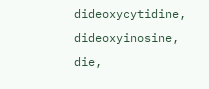dideoxycytidine, dideoxyinosine, die,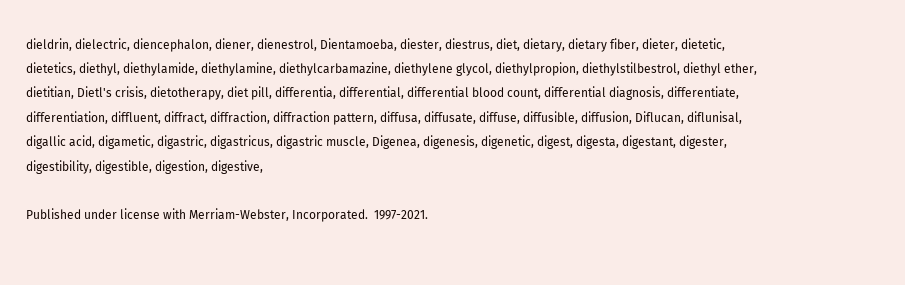dieldrin, dielectric, diencephalon, diener, dienestrol, Dientamoeba, diester, diestrus, diet, dietary, dietary fiber, dieter, dietetic, dietetics, diethyl, diethylamide, diethylamine, diethylcarbamazine, diethylene glycol, diethylpropion, diethylstilbestrol, diethyl ether, dietitian, Dietl's crisis, dietotherapy, diet pill, differentia, differential, differential blood count, differential diagnosis, differentiate, differentiation, diffluent, diffract, diffraction, diffraction pattern, diffusa, diffusate, diffuse, diffusible, diffusion, Diflucan, diflunisal, digallic acid, digametic, digastric, digastricus, digastric muscle, Digenea, digenesis, digenetic, digest, digesta, digestant, digester, digestibility, digestible, digestion, digestive,

Published under license with Merriam-Webster, Incorporated.  1997-2021.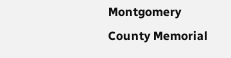Montgomery County Memorial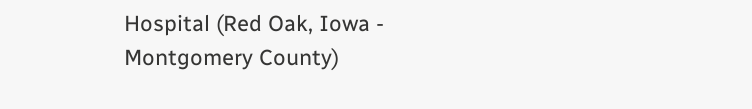Hospital (Red Oak, Iowa - Montgomery County)